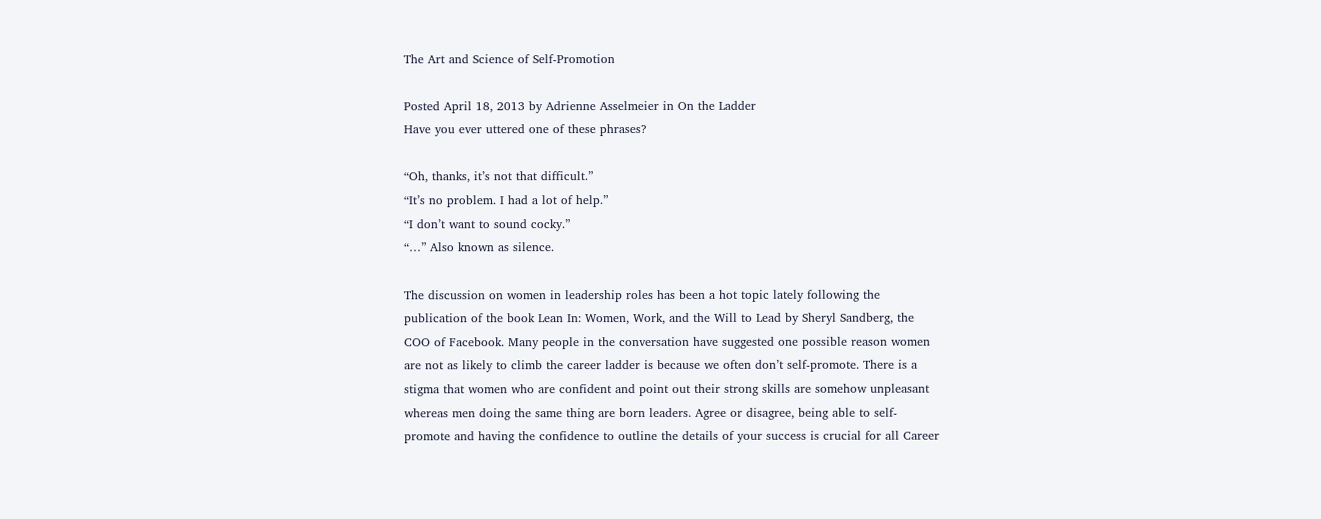The Art and Science of Self-Promotion

Posted April 18, 2013 by Adrienne Asselmeier in On the Ladder
Have you ever uttered one of these phrases?

“Oh, thanks, it’s not that difficult.”
“It’s no problem. I had a lot of help.”
“I don’t want to sound cocky.”
“…” Also known as silence.

The discussion on women in leadership roles has been a hot topic lately following the publication of the book Lean In: Women, Work, and the Will to Lead by Sheryl Sandberg, the COO of Facebook. Many people in the conversation have suggested one possible reason women are not as likely to climb the career ladder is because we often don’t self-promote. There is a stigma that women who are confident and point out their strong skills are somehow unpleasant whereas men doing the same thing are born leaders. Agree or disagree, being able to self-promote and having the confidence to outline the details of your success is crucial for all Career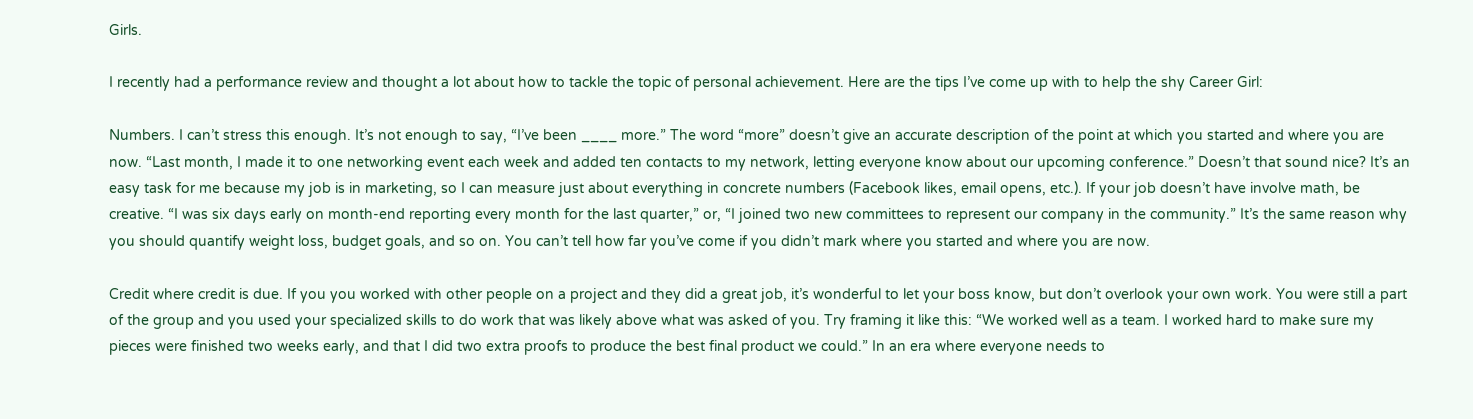Girls.

I recently had a performance review and thought a lot about how to tackle the topic of personal achievement. Here are the tips I’ve come up with to help the shy Career Girl:

Numbers. I can’t stress this enough. It’s not enough to say, “I’ve been ____ more.” The word “more” doesn’t give an accurate description of the point at which you started and where you are now. “Last month, I made it to one networking event each week and added ten contacts to my network, letting everyone know about our upcoming conference.” Doesn’t that sound nice? It’s an easy task for me because my job is in marketing, so I can measure just about everything in concrete numbers (Facebook likes, email opens, etc.). If your job doesn’t have involve math, be creative. “I was six days early on month-end reporting every month for the last quarter,” or, “I joined two new committees to represent our company in the community.” It’s the same reason why you should quantify weight loss, budget goals, and so on. You can’t tell how far you’ve come if you didn’t mark where you started and where you are now.

Credit where credit is due. If you you worked with other people on a project and they did a great job, it’s wonderful to let your boss know, but don’t overlook your own work. You were still a part of the group and you used your specialized skills to do work that was likely above what was asked of you. Try framing it like this: “We worked well as a team. I worked hard to make sure my pieces were finished two weeks early, and that I did two extra proofs to produce the best final product we could.” In an era where everyone needs to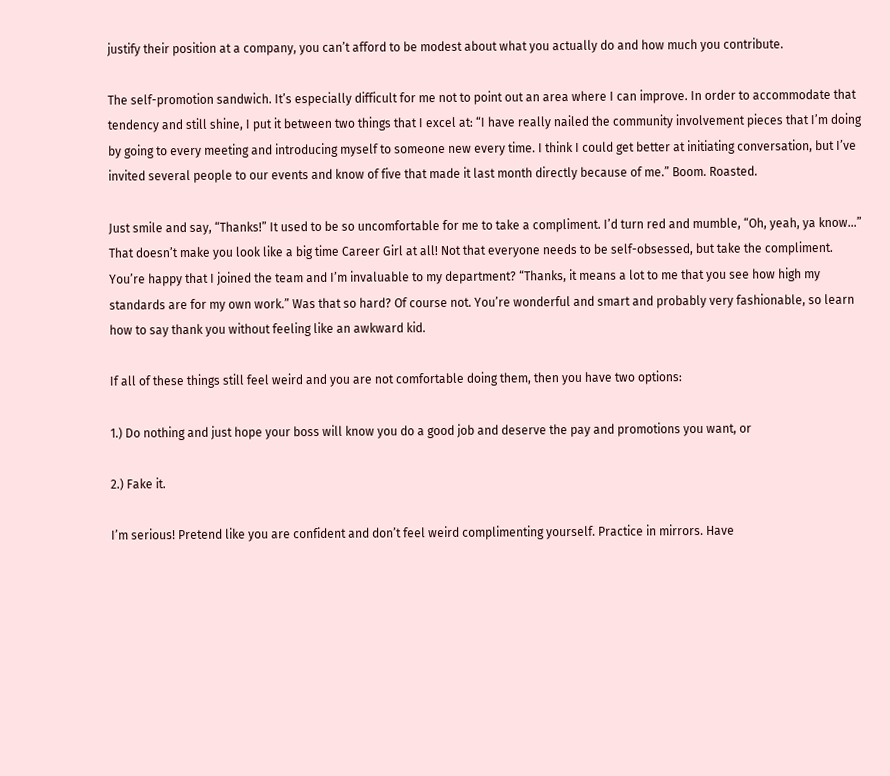justify their position at a company, you can’t afford to be modest about what you actually do and how much you contribute.

The self-promotion sandwich. It’s especially difficult for me not to point out an area where I can improve. In order to accommodate that tendency and still shine, I put it between two things that I excel at: “I have really nailed the community involvement pieces that I’m doing by going to every meeting and introducing myself to someone new every time. I think I could get better at initiating conversation, but I’ve invited several people to our events and know of five that made it last month directly because of me.” Boom. Roasted.

Just smile and say, “Thanks!” It used to be so uncomfortable for me to take a compliment. I’d turn red and mumble, “Oh, yeah, ya know…” That doesn’t make you look like a big time Career Girl at all! Not that everyone needs to be self-obsessed, but take the compliment. You’re happy that I joined the team and I’m invaluable to my department? “Thanks, it means a lot to me that you see how high my standards are for my own work.” Was that so hard? Of course not. You’re wonderful and smart and probably very fashionable, so learn how to say thank you without feeling like an awkward kid.

If all of these things still feel weird and you are not comfortable doing them, then you have two options:

1.) Do nothing and just hope your boss will know you do a good job and deserve the pay and promotions you want, or

2.) Fake it.

I’m serious! Pretend like you are confident and don’t feel weird complimenting yourself. Practice in mirrors. Have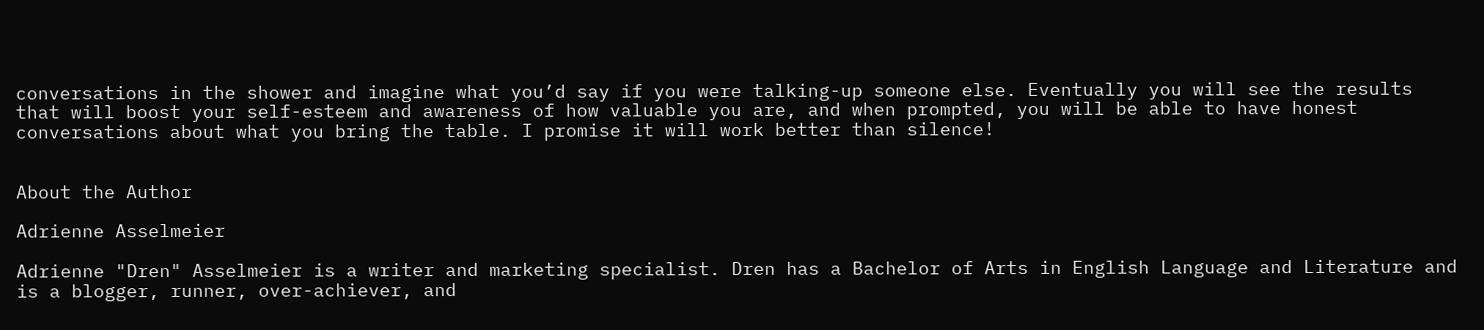conversations in the shower and imagine what you’d say if you were talking-up someone else. Eventually you will see the results that will boost your self-esteem and awareness of how valuable you are, and when prompted, you will be able to have honest conversations about what you bring the table. I promise it will work better than silence!


About the Author

Adrienne Asselmeier

Adrienne "Dren" Asselmeier is a writer and marketing specialist. Dren has a Bachelor of Arts in English Language and Literature and is a blogger, runner, over-achiever, and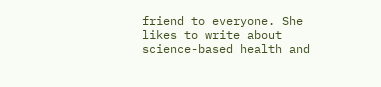friend to everyone. She likes to write about science-based health and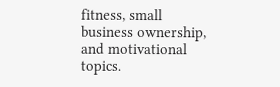fitness, small business ownership, and motivational topics.